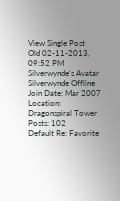View Single Post
Old 02-11-2013, 09:52 PM
Silverwynde's Avatar
Silverwynde Offline
Join Date: Mar 2007
Location: Dragonspiral Tower
Posts: 102
Default Re: Favorite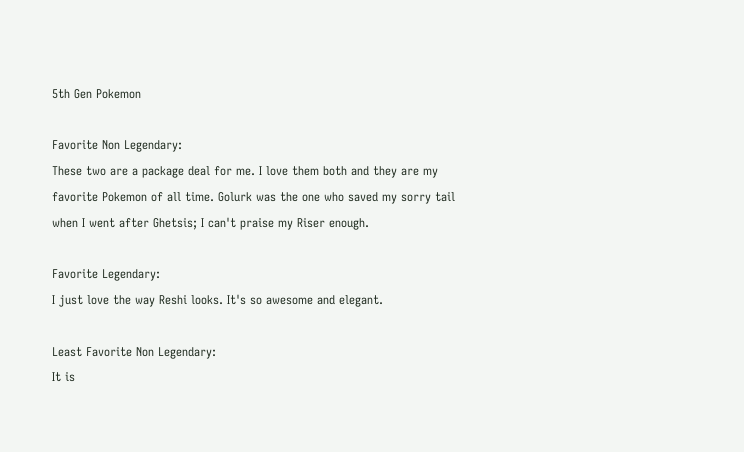5th Gen Pokemon

Favorite Non Legendary:
These two are a package deal for me. I love them both and they are my favorite Pokemon of all time. Golurk was the one who saved my sorry tail when I went after Ghetsis; I can't praise my Riser enough.

Favorite Legendary:
I just love the way Reshi looks. It's so awesome and elegant.

Least Favorite Non Legendary:
It is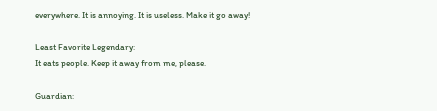everywhere. It is annoying. It is useless. Make it go away!

Least Favorite Legendary:
It eats people. Keep it away from me, please.

Guardian: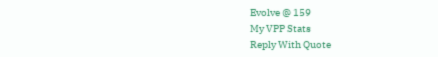Evolve @ 159
My VPP Stats
Reply With Quote